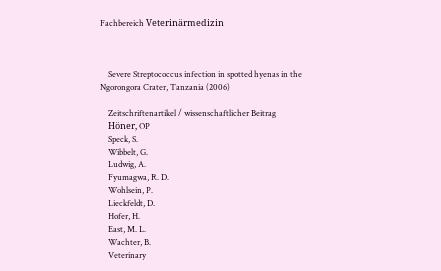Fachbereich Veterinärmedizin



    Severe Streptococcus infection in spotted hyenas in the Ngorongora Crater, Tanzania (2006)

    Zeitschriftenartikel / wissenschaftlicher Beitrag
    Höner, OP
    Speck, S.
    Wibbelt, G.
    Ludwig, A.
    Fyumagwa, R. D.
    Wohlsein, P.
    Lieckfeldt, D.
    Hofer, H.
    East, M. L.
    Wachter, B.
    Veterinary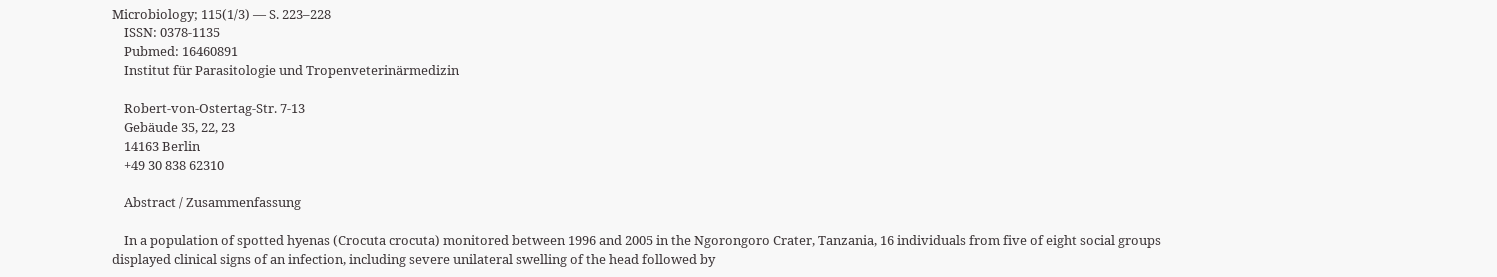Microbiology; 115(1/3) — S. 223–228
    ISSN: 0378-1135
    Pubmed: 16460891
    Institut für Parasitologie und Tropenveterinärmedizin

    Robert-von-Ostertag-Str. 7-13
    Gebäude 35, 22, 23
    14163 Berlin
    +49 30 838 62310

    Abstract / Zusammenfassung

    In a population of spotted hyenas (Crocuta crocuta) monitored between 1996 and 2005 in the Ngorongoro Crater, Tanzania, 16 individuals from five of eight social groups displayed clinical signs of an infection, including severe unilateral swelling of the head followed by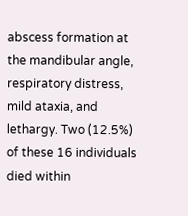abscess formation at the mandibular angle, respiratory distress, mild ataxia, and lethargy. Two (12.5%) of these 16 individuals died within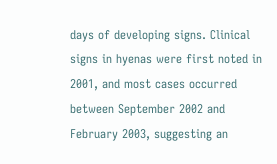days of developing signs. Clinical signs in hyenas were first noted in 2001, and most cases occurred between September 2002 and February 2003, suggesting an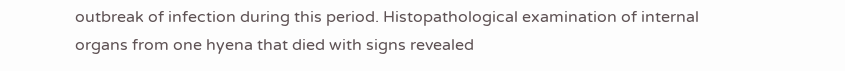outbreak of infection during this period. Histopathological examination of internal organs from one hyena that died with signs revealed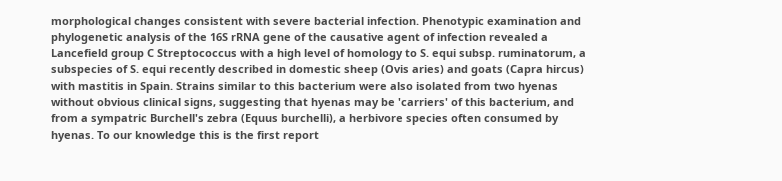morphological changes consistent with severe bacterial infection. Phenotypic examination and phylogenetic analysis of the 16S rRNA gene of the causative agent of infection revealed a Lancefield group C Streptococcus with a high level of homology to S. equi subsp. ruminatorum, a subspecies of S. equi recently described in domestic sheep (Ovis aries) and goats (Capra hircus) with mastitis in Spain. Strains similar to this bacterium were also isolated from two hyenas without obvious clinical signs, suggesting that hyenas may be 'carriers' of this bacterium, and from a sympatric Burchell's zebra (Equus burchelli), a herbivore species often consumed by hyenas. To our knowledge this is the first report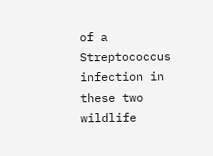of a Streptococcus infection in these two wildlife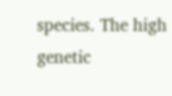species. The high genetic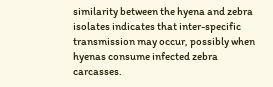similarity between the hyena and zebra isolates indicates that inter-specific transmission may occur, possibly when hyenas consume infected zebra carcasses.